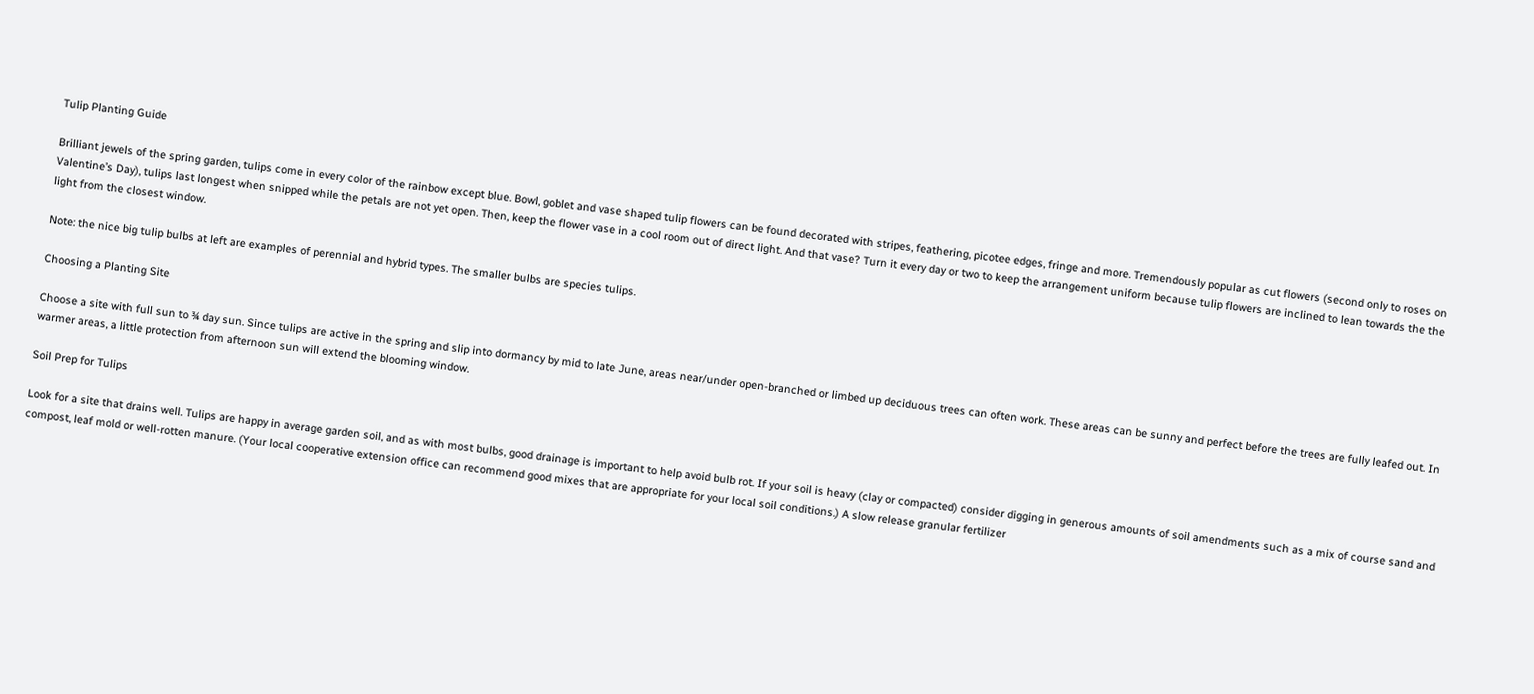Tulip Planting Guide

Brilliant jewels of the spring garden, tulips come in every color of the rainbow except blue. Bowl, goblet and vase shaped tulip flowers can be found decorated with stripes, feathering, picotee edges, fringe and more. Tremendously popular as cut flowers (second only to roses on Valentine’s Day), tulips last longest when snipped while the petals are not yet open. Then, keep the flower vase in a cool room out of direct light. And that vase? Turn it every day or two to keep the arrangement uniform because tulip flowers are inclined to lean towards the the light from the closest window.

Note: the nice big tulip bulbs at left are examples of perennial and hybrid types. The smaller bulbs are species tulips.

Choosing a Planting Site

Choose a site with full sun to ¾ day sun. Since tulips are active in the spring and slip into dormancy by mid to late June, areas near/under open-branched or limbed up deciduous trees can often work. These areas can be sunny and perfect before the trees are fully leafed out. In warmer areas, a little protection from afternoon sun will extend the blooming window.

Soil Prep for Tulips

Look for a site that drains well. Tulips are happy in average garden soil, and as with most bulbs, good drainage is important to help avoid bulb rot. If your soil is heavy (clay or compacted) consider digging in generous amounts of soil amendments such as a mix of course sand and compost, leaf mold or well-rotten manure. (Your local cooperative extension office can recommend good mixes that are appropriate for your local soil conditions.) A slow release granular fertilizer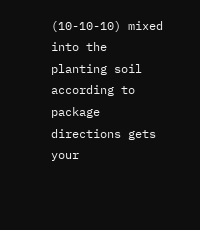(10-10-10) mixed into the planting soil according to package directions gets your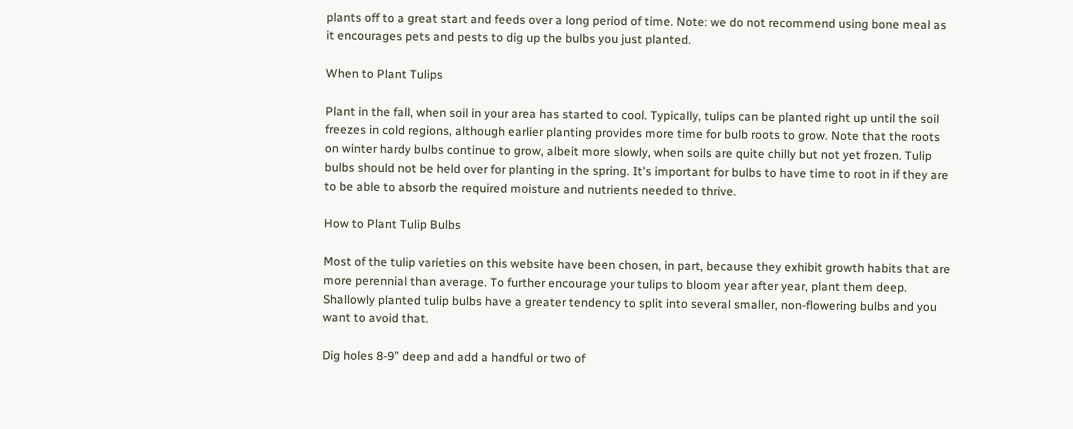plants off to a great start and feeds over a long period of time. Note: we do not recommend using bone meal as it encourages pets and pests to dig up the bulbs you just planted.

When to Plant Tulips

Plant in the fall, when soil in your area has started to cool. Typically, tulips can be planted right up until the soil freezes in cold regions, although earlier planting provides more time for bulb roots to grow. Note that the roots on winter hardy bulbs continue to grow, albeit more slowly, when soils are quite chilly but not yet frozen. Tulip bulbs should not be held over for planting in the spring. It's important for bulbs to have time to root in if they are to be able to absorb the required moisture and nutrients needed to thrive.

How to Plant Tulip Bulbs

Most of the tulip varieties on this website have been chosen, in part, because they exhibit growth habits that are more perennial than average. To further encourage your tulips to bloom year after year, plant them deep. Shallowly planted tulip bulbs have a greater tendency to split into several smaller, non-flowering bulbs and you want to avoid that.

Dig holes 8-9” deep and add a handful or two of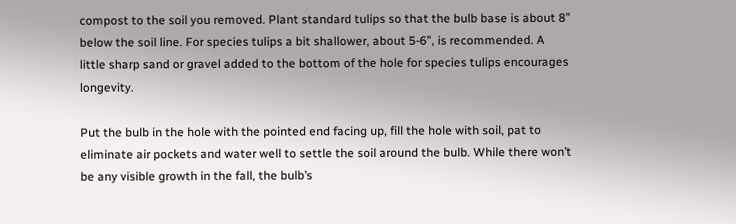compost to the soil you removed. Plant standard tulips so that the bulb base is about 8” below the soil line. For species tulips a bit shallower, about 5-6”, is recommended. A little sharp sand or gravel added to the bottom of the hole for species tulips encourages longevity.

Put the bulb in the hole with the pointed end facing up, fill the hole with soil, pat to eliminate air pockets and water well to settle the soil around the bulb. While there won’t be any visible growth in the fall, the bulb’s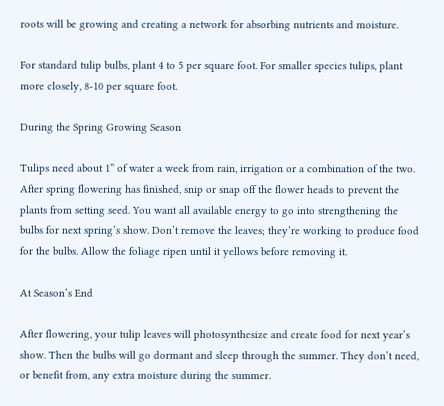roots will be growing and creating a network for absorbing nutrients and moisture.

For standard tulip bulbs, plant 4 to 5 per square foot. For smaller species tulips, plant more closely, 8-10 per square foot.

During the Spring Growing Season

Tulips need about 1” of water a week from rain, irrigation or a combination of the two. After spring flowering has finished, snip or snap off the flower heads to prevent the plants from setting seed. You want all available energy to go into strengthening the bulbs for next spring’s show. Don’t remove the leaves; they’re working to produce food for the bulbs. Allow the foliage ripen until it yellows before removing it.

At Season’s End

After flowering, your tulip leaves will photosynthesize and create food for next year’s show. Then the bulbs will go dormant and sleep through the summer. They don’t need, or benefit from, any extra moisture during the summer.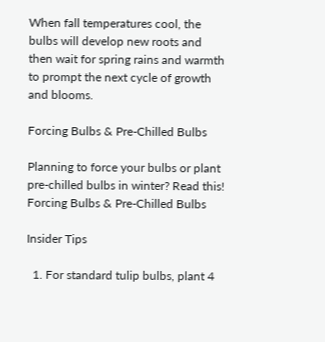When fall temperatures cool, the bulbs will develop new roots and then wait for spring rains and warmth to prompt the next cycle of growth and blooms.

Forcing Bulbs & Pre-Chilled Bulbs

Planning to force your bulbs or plant pre-chilled bulbs in winter? Read this! Forcing Bulbs & Pre-Chilled Bulbs

Insider Tips

  1. For standard tulip bulbs, plant 4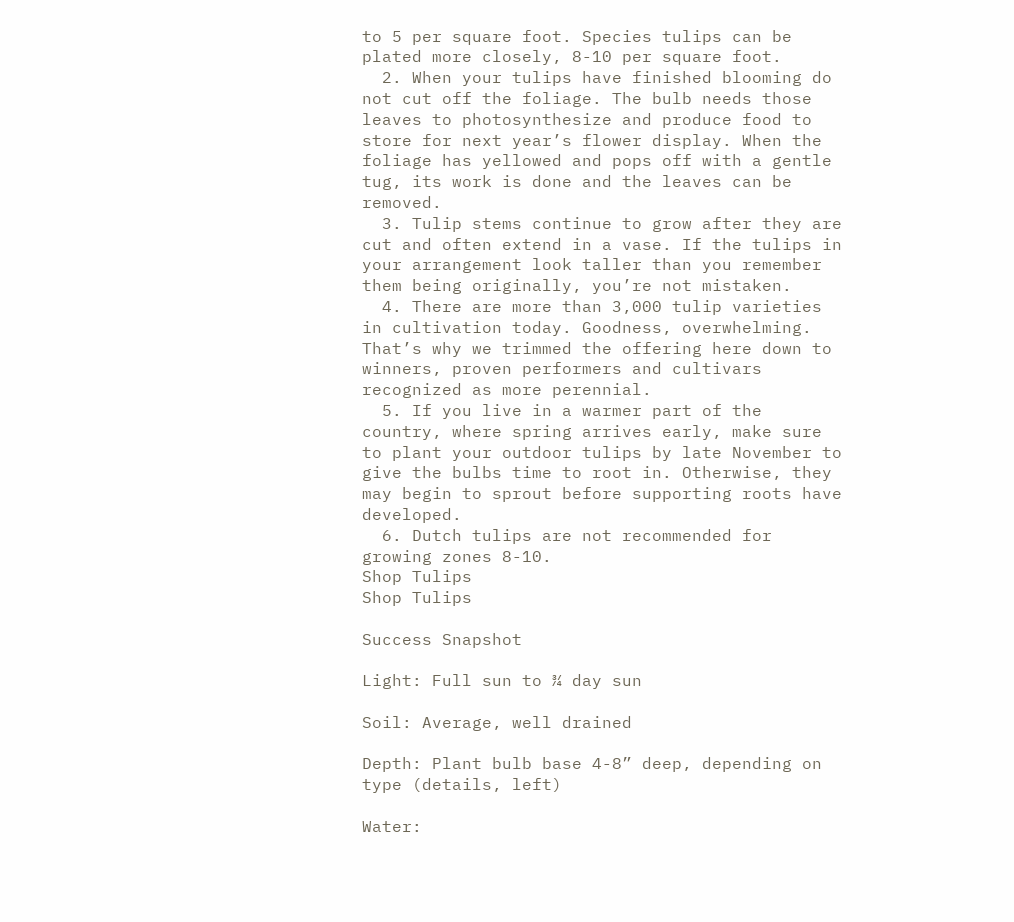to 5 per square foot. Species tulips can be plated more closely, 8-10 per square foot.
  2. When your tulips have finished blooming do not cut off the foliage. The bulb needs those leaves to photosynthesize and produce food to store for next year’s flower display. When the foliage has yellowed and pops off with a gentle tug, its work is done and the leaves can be removed.
  3. Tulip stems continue to grow after they are cut and often extend in a vase. If the tulips in your arrangement look taller than you remember them being originally, you’re not mistaken.
  4. There are more than 3,000 tulip varieties in cultivation today. Goodness, overwhelming. That’s why we trimmed the offering here down to winners, proven performers and cultivars recognized as more perennial.
  5. If you live in a warmer part of the country, where spring arrives early, make sure to plant your outdoor tulips by late November to give the bulbs time to root in. Otherwise, they may begin to sprout before supporting roots have developed.
  6. Dutch tulips are not recommended for growing zones 8-10.
Shop Tulips
Shop Tulips

Success Snapshot

Light: Full sun to ¾ day sun

Soil: Average, well drained

Depth: Plant bulb base 4-8” deep, depending on type (details, left)

Water: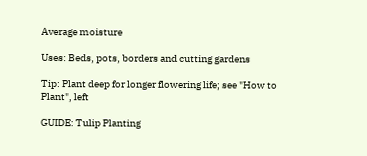Average moisture

Uses: Beds, pots, borders and cutting gardens

Tip: Plant deep for longer flowering life; see "How to Plant", left

GUIDE: Tulip Planting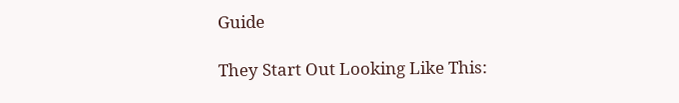Guide

They Start Out Looking Like This: